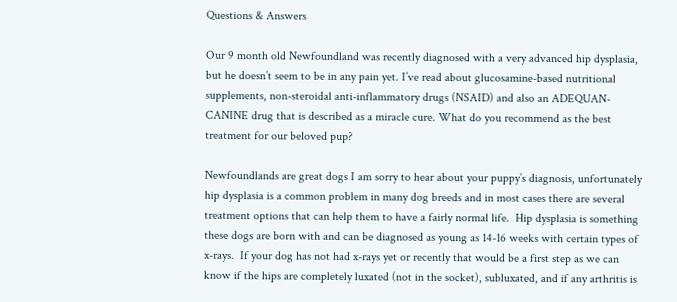Questions & Answers

Our 9 month old Newfoundland was recently diagnosed with a very advanced hip dysplasia, but he doesn’t seem to be in any pain yet. I’ve read about glucosamine-based nutritional supplements, non-steroidal anti-inflammatory drugs (NSAID) and also an ADEQUAN-CANINE drug that is described as a miracle cure. What do you recommend as the best treatment for our beloved pup?

Newfoundlands are great dogs I am sorry to hear about your puppy’s diagnosis, unfortunately hip dysplasia is a common problem in many dog breeds and in most cases there are several treatment options that can help them to have a fairly normal life.  Hip dysplasia is something these dogs are born with and can be diagnosed as young as 14-16 weeks with certain types of x-rays.  If your dog has not had x-rays yet or recently that would be a first step as we can know if the hips are completely luxated (not in the socket), subluxated, and if any arthritis is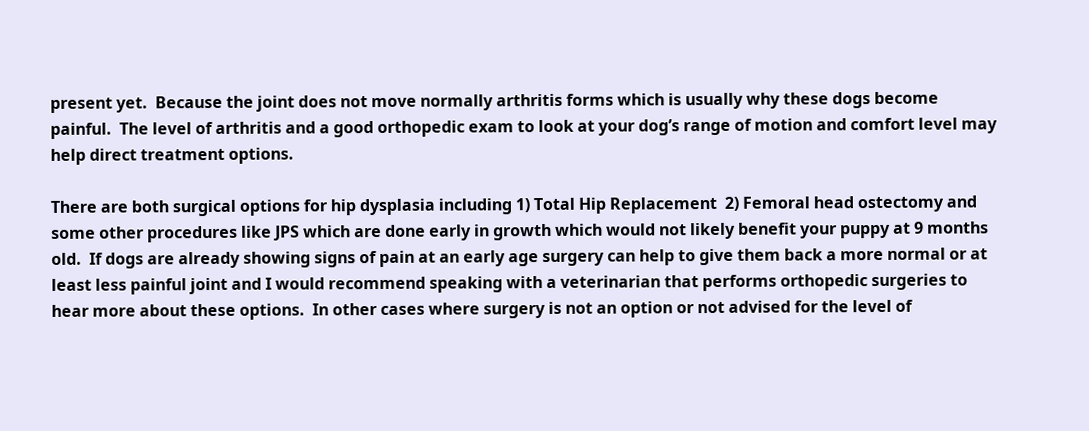present yet.  Because the joint does not move normally arthritis forms which is usually why these dogs become painful.  The level of arthritis and a good orthopedic exam to look at your dog’s range of motion and comfort level may help direct treatment options.

There are both surgical options for hip dysplasia including 1) Total Hip Replacement  2) Femoral head ostectomy and some other procedures like JPS which are done early in growth which would not likely benefit your puppy at 9 months old.  If dogs are already showing signs of pain at an early age surgery can help to give them back a more normal or at least less painful joint and I would recommend speaking with a veterinarian that performs orthopedic surgeries to hear more about these options.  In other cases where surgery is not an option or not advised for the level of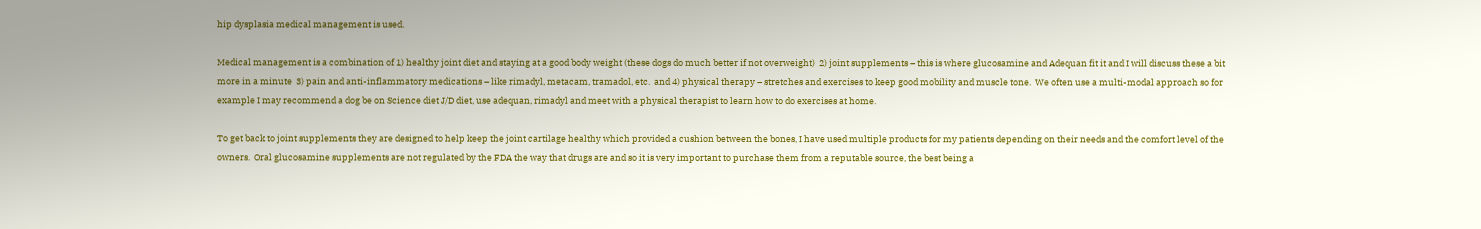hip dysplasia medical management is used.

Medical management is a combination of 1) healthy joint diet and staying at a good body weight (these dogs do much better if not overweight)  2) joint supplements – this is where glucosamine and Adequan fit it and I will discuss these a bit more in a minute  3) pain and anti-inflammatory medications – like rimadyl, metacam, tramadol, etc.  and 4) physical therapy – stretches and exercises to keep good mobility and muscle tone.  We often use a multi-modal approach so for example I may recommend a dog be on Science diet J/D diet, use adequan, rimadyl and meet with a physical therapist to learn how to do exercises at home.

To get back to joint supplements they are designed to help keep the joint cartilage healthy which provided a cushion between the bones, I have used multiple products for my patients depending on their needs and the comfort level of the owners.  Oral glucosamine supplements are not regulated by the FDA the way that drugs are and so it is very important to purchase them from a reputable source, the best being a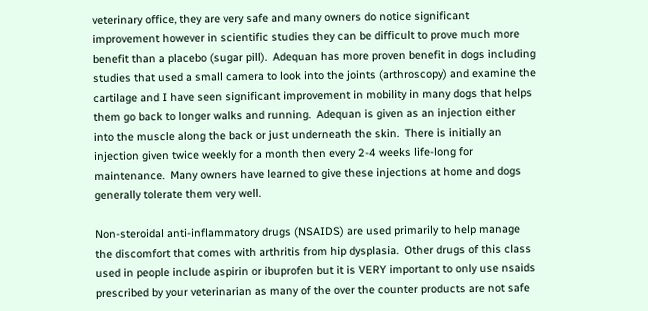veterinary office, they are very safe and many owners do notice significant improvement however in scientific studies they can be difficult to prove much more benefit than a placebo (sugar pill).  Adequan has more proven benefit in dogs including studies that used a small camera to look into the joints (arthroscopy) and examine the cartilage and I have seen significant improvement in mobility in many dogs that helps them go back to longer walks and running.  Adequan is given as an injection either into the muscle along the back or just underneath the skin.  There is initially an injection given twice weekly for a month then every 2-4 weeks life-long for maintenance.  Many owners have learned to give these injections at home and dogs generally tolerate them very well.

Non-steroidal anti-inflammatory drugs (NSAIDS) are used primarily to help manage the discomfort that comes with arthritis from hip dysplasia.  Other drugs of this class used in people include aspirin or ibuprofen but it is VERY important to only use nsaids prescribed by your veterinarian as many of the over the counter products are not safe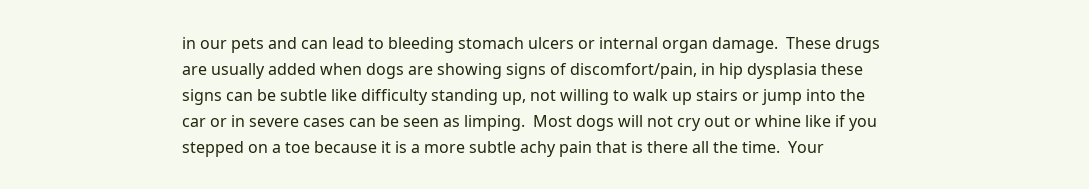in our pets and can lead to bleeding stomach ulcers or internal organ damage.  These drugs are usually added when dogs are showing signs of discomfort/pain, in hip dysplasia these signs can be subtle like difficulty standing up, not willing to walk up stairs or jump into the car or in severe cases can be seen as limping.  Most dogs will not cry out or whine like if you stepped on a toe because it is a more subtle achy pain that is there all the time.  Your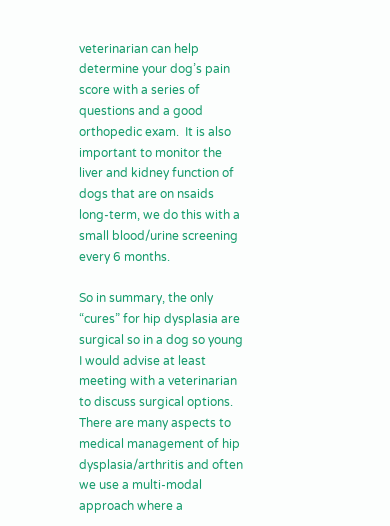veterinarian can help determine your dog’s pain score with a series of questions and a good orthopedic exam.  It is also important to monitor the liver and kidney function of dogs that are on nsaids long-term, we do this with a small blood/urine screening every 6 months.

So in summary, the only “cures” for hip dysplasia are surgical so in a dog so young I would advise at least meeting with a veterinarian to discuss surgical options.  There are many aspects to medical management of hip dysplasia/arthritis and often we use a multi-modal approach where a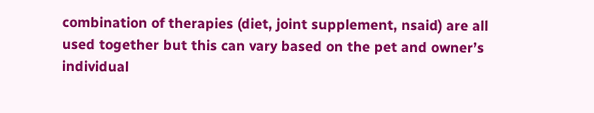combination of therapies (diet, joint supplement, nsaid) are all used together but this can vary based on the pet and owner’s individual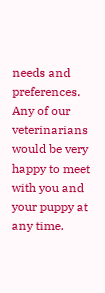needs and preferences.  Any of our veterinarians would be very happy to meet with you and your puppy at any time.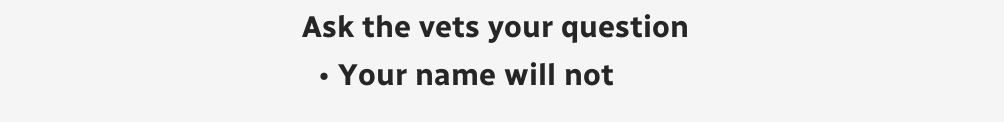Ask the vets your question
  • Your name will not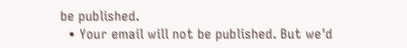be published.
  • Your email will not be published. But we'd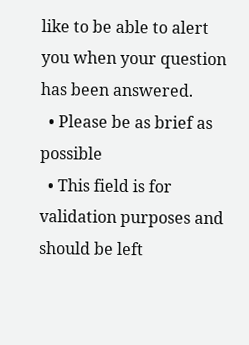like to be able to alert you when your question has been answered.
  • Please be as brief as possible
  • This field is for validation purposes and should be left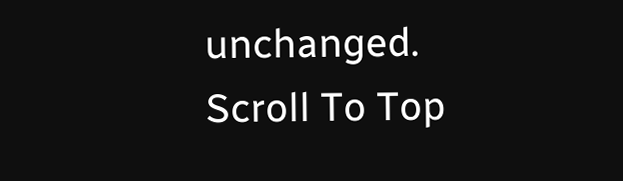unchanged.
Scroll To Top